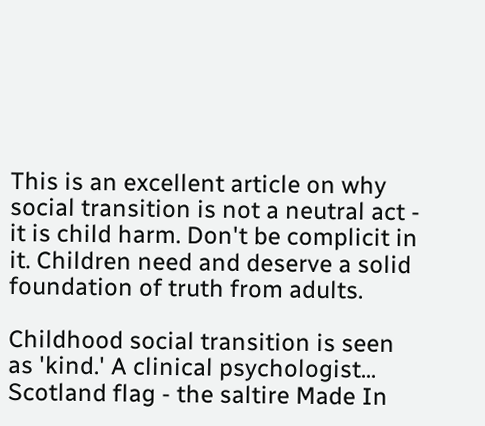This is an excellent article on why social transition is not a neutral act - it is child harm. Don't be complicit in it. Children need and deserve a solid foundation of truth from adults.

Childhood social transition is seen as 'kind.' A clinical psychologist...
Scotland flag - the saltire Made In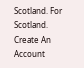Scotland. For Scotland.
Create An Account